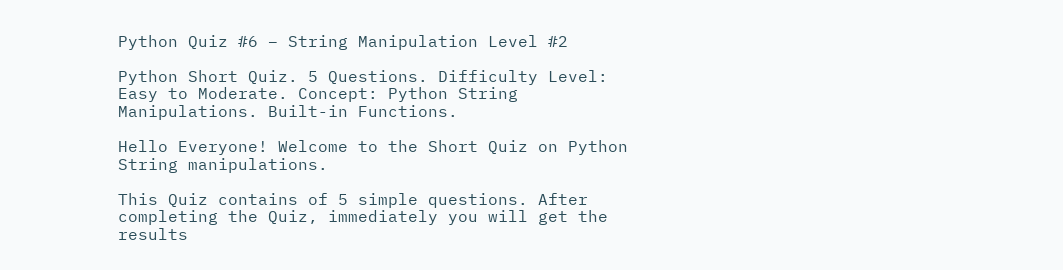Python Quiz #6 – String Manipulation Level #2

Python Short Quiz. 5 Questions. Difficulty Level: Easy to Moderate. Concept: Python String Manipulations. Built-in Functions.

Hello Everyone! Welcome to the Short Quiz on Python String manipulations.

This Quiz contains of 5 simple questions. After completing the Quiz, immediately you will get the results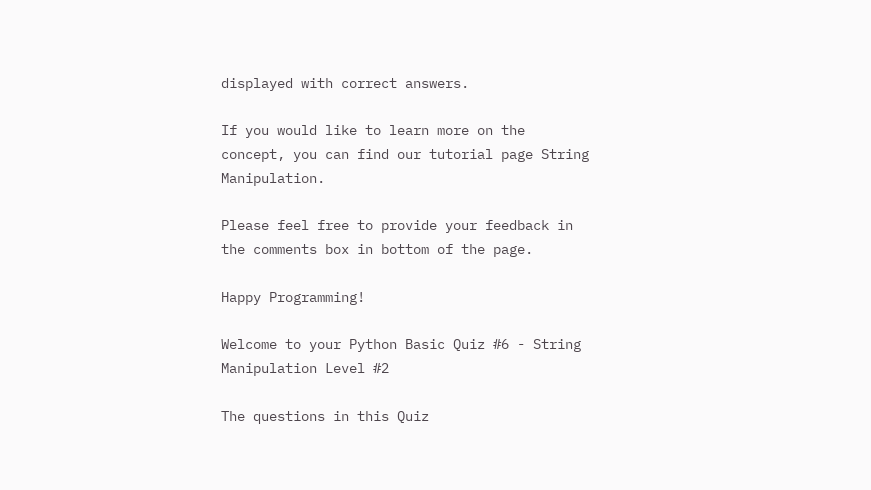displayed with correct answers.

If you would like to learn more on the concept, you can find our tutorial page String Manipulation.

Please feel free to provide your feedback in the comments box in bottom of the page.

Happy Programming!

Welcome to your Python Basic Quiz #6 - String Manipulation Level #2

The questions in this Quiz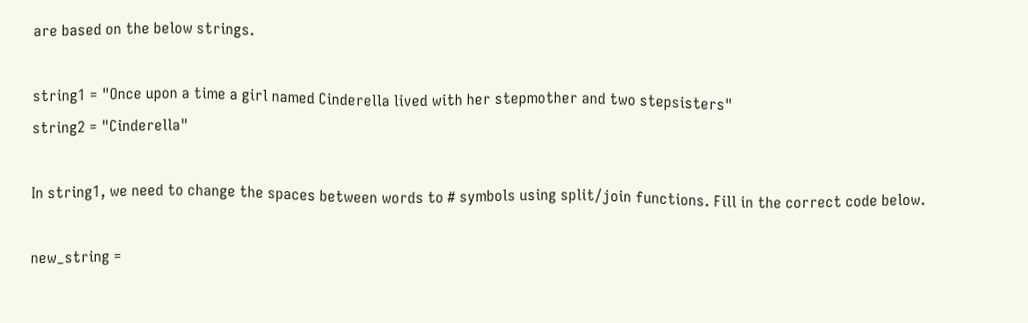are based on the below strings.

string1 = "Once upon a time a girl named Cinderella lived with her stepmother and two stepsisters"
string2 = "Cinderella"

In string1, we need to change the spaces between words to # symbols using split/join functions. Fill in the correct code below.

new_string =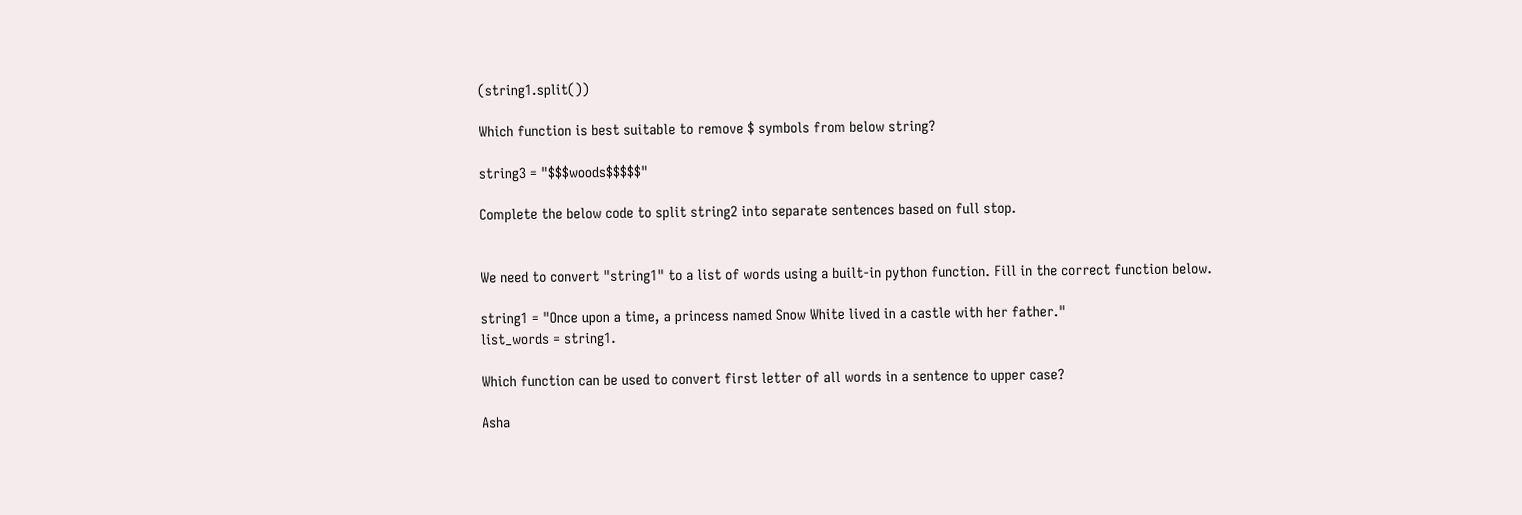(string1.split())

Which function is best suitable to remove $ symbols from below string?

string3 = "$$$woods$$$$$"

Complete the below code to split string2 into separate sentences based on full stop.


We need to convert "string1" to a list of words using a built-in python function. Fill in the correct function below.

string1 = "Once upon a time, a princess named Snow White lived in a castle with her father."
list_words = string1.

Which function can be used to convert first letter of all words in a sentence to upper case?

Asha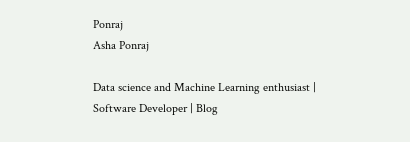Ponraj
Asha Ponraj

Data science and Machine Learning enthusiast | Software Developer | Blog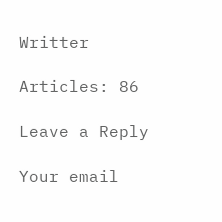Writter

Articles: 86

Leave a Reply

Your email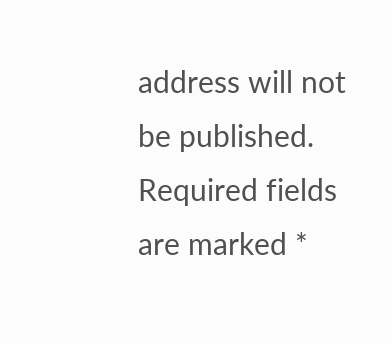address will not be published. Required fields are marked *